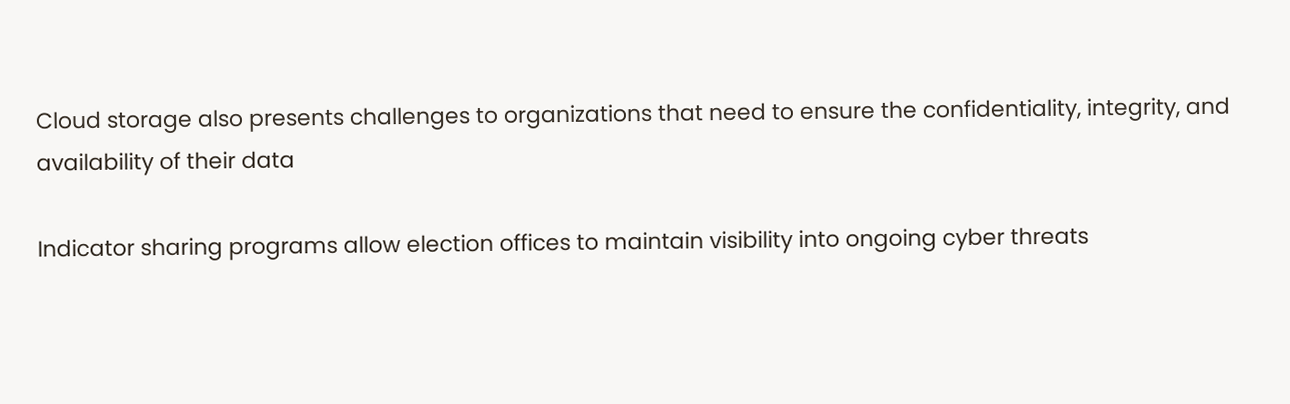Cloud storage also presents challenges to organizations that need to ensure the confidentiality, integrity, and availability of their data

Indicator sharing programs allow election offices to maintain visibility into ongoing cyber threats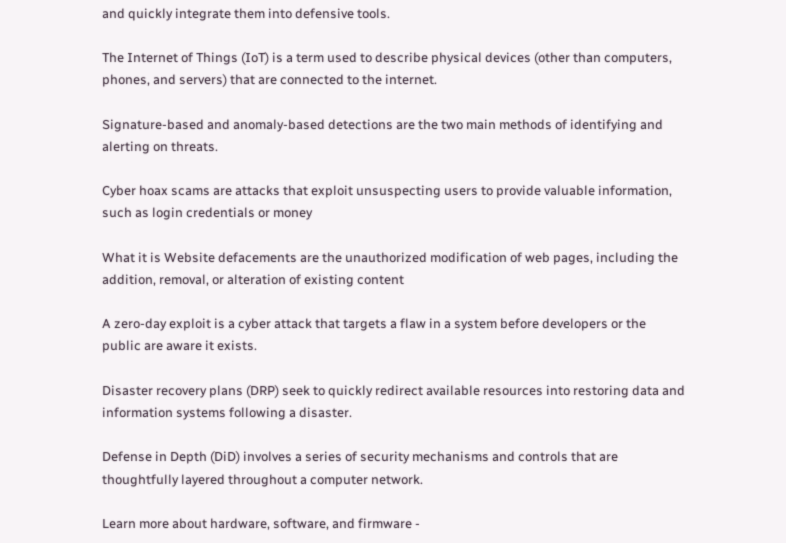and quickly integrate them into defensive tools.

The Internet of Things (IoT) is a term used to describe physical devices (other than computers, phones, and servers) that are connected to the internet.

Signature-based and anomaly-based detections are the two main methods of identifying and alerting on threats.

Cyber hoax scams are attacks that exploit unsuspecting users to provide valuable information, such as login credentials or money

What it is Website defacements are the unauthorized modification of web pages, including the addition, removal, or alteration of existing content

A zero-day exploit is a cyber attack that targets a flaw in a system before developers or the public are aware it exists.

Disaster recovery plans (DRP) seek to quickly redirect available resources into restoring data and information systems following a disaster.

Defense in Depth (DiD) involves a series of security mechanisms and controls that are thoughtfully layered throughout a computer network.

Learn more about hardware, software, and firmware -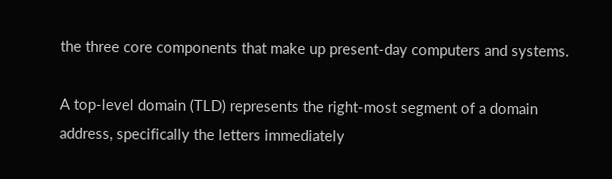the three core components that make up present-day computers and systems.

A top-level domain (TLD) represents the right-most segment of a domain address, specifically the letters immediately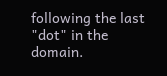following the last "dot" in the domain.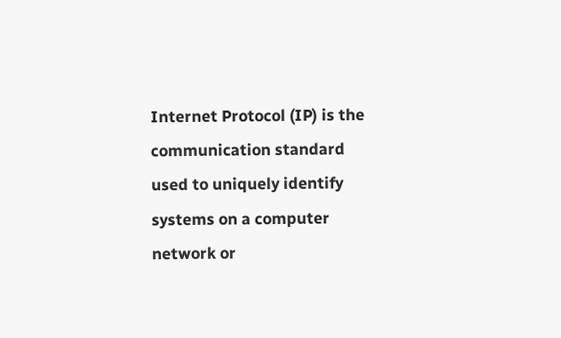Internet Protocol (IP) is the communication standard used to uniquely identify systems on a computer network or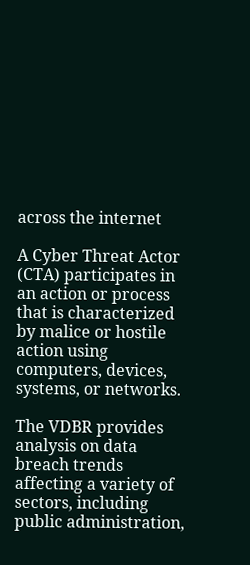across the internet

A Cyber Threat Actor (CTA) participates in an action or process that is characterized by malice or hostile action using computers, devices, systems, or networks.

The VDBR provides analysis on data breach trends affecting a variety of sectors, including public administration,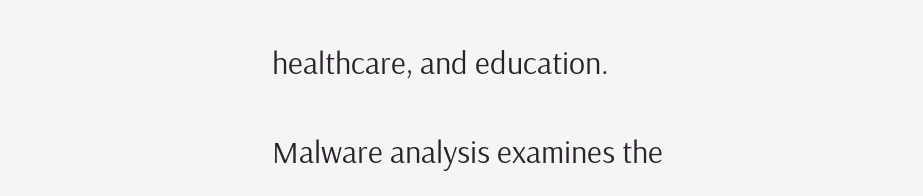healthcare, and education.

Malware analysis examines the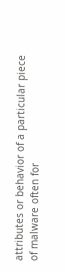attributes or behavior of a particular piece of malware often for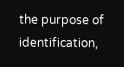the purpose of identification,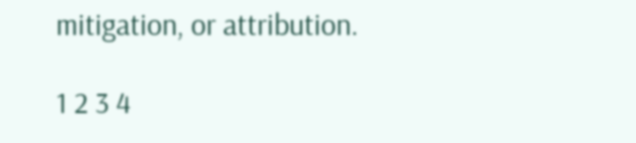mitigation, or attribution.

1 2 3 4